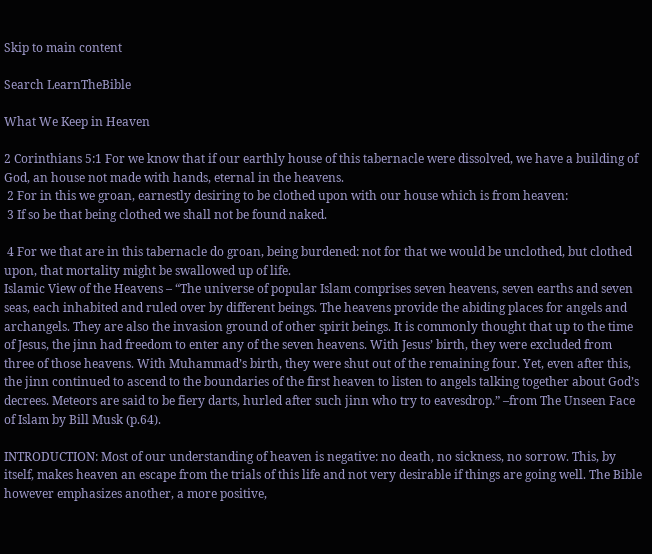Skip to main content

Search LearnTheBible

What We Keep in Heaven

2 Corinthians 5:1 For we know that if our earthly house of this tabernacle were dissolved, we have a building of God, an house not made with hands, eternal in the heavens.
 2 For in this we groan, earnestly desiring to be clothed upon with our house which is from heaven:
 3 If so be that being clothed we shall not be found naked.

 4 For we that are in this tabernacle do groan, being burdened: not for that we would be unclothed, but clothed upon, that mortality might be swallowed up of life.
Islamic View of the Heavens – “The universe of popular Islam comprises seven heavens, seven earths and seven seas, each inhabited and ruled over by different beings. The heavens provide the abiding places for angels and archangels. They are also the invasion ground of other spirit beings. It is commonly thought that up to the time of Jesus, the jinn had freedom to enter any of the seven heavens. With Jesus’ birth, they were excluded from three of those heavens. With Muhammad’s birth, they were shut out of the remaining four. Yet, even after this, the jinn continued to ascend to the boundaries of the first heaven to listen to angels talking together about God’s decrees. Meteors are said to be fiery darts, hurled after such jinn who try to eavesdrop.” –from The Unseen Face of Islam by Bill Musk (p.64).

INTRODUCTION: Most of our understanding of heaven is negative: no death, no sickness, no sorrow. This, by itself, makes heaven an escape from the trials of this life and not very desirable if things are going well. The Bible however emphasizes another, a more positive,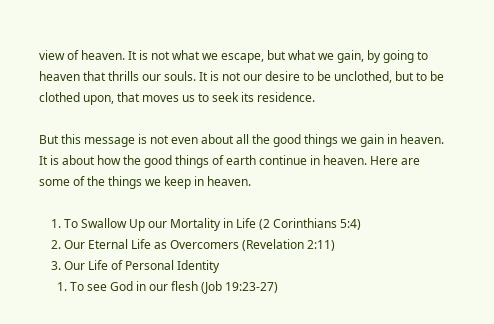view of heaven. It is not what we escape, but what we gain, by going to heaven that thrills our souls. It is not our desire to be unclothed, but to be clothed upon, that moves us to seek its residence.

But this message is not even about all the good things we gain in heaven. It is about how the good things of earth continue in heaven. Here are some of the things we keep in heaven.

    1. To Swallow Up our Mortality in Life (2 Corinthians 5:4)
    2. Our Eternal Life as Overcomers (Revelation 2:11)
    3. Our Life of Personal Identity
      1. To see God in our flesh (Job 19:23-27)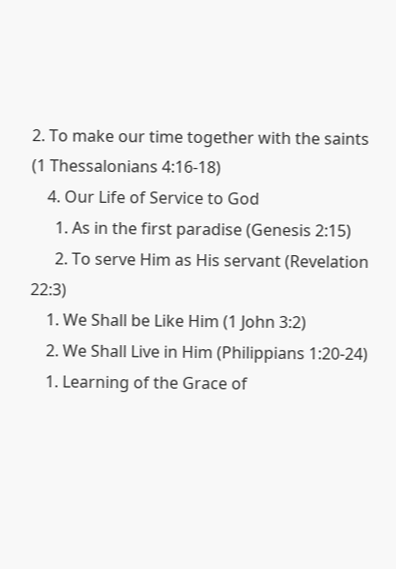2. To make our time together with the saints (1 Thessalonians 4:16-18)
    4. Our Life of Service to God
      1. As in the first paradise (Genesis 2:15)
      2. To serve Him as His servant (Revelation 22:3)
    1. We Shall be Like Him (1 John 3:2)
    2. We Shall Live in Him (Philippians 1:20-24)
    1. Learning of the Grace of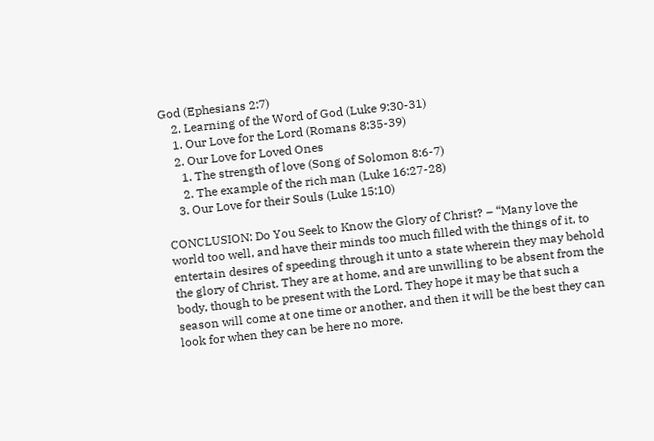God (Ephesians 2:7)
    2. Learning of the Word of God (Luke 9:30-31)
    1. Our Love for the Lord (Romans 8:35-39)
    2. Our Love for Loved Ones
      1. The strength of love (Song of Solomon 8:6-7)
      2. The example of the rich man (Luke 16:27-28)
    3. Our Love for their Souls (Luke 15:10)

CONCLUSION: Do You Seek to Know the Glory of Christ? – “Many love the world too well, and have their minds too much filled with the things of it, to entertain desires of speeding through it unto a state wherein they may behold the glory of Christ. They are at home, and are unwilling to be absent from the body, though to be present with the Lord. They hope it may be that such a season will come at one time or another, and then it will be the best they can look for when they can be here no more.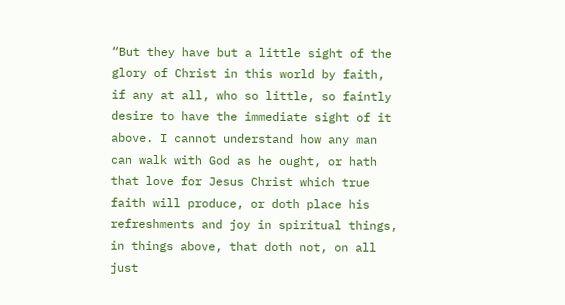“But they have but a little sight of the glory of Christ in this world by faith, if any at all, who so little, so faintly desire to have the immediate sight of it above. I cannot understand how any man can walk with God as he ought, or hath that love for Jesus Christ which true faith will produce, or doth place his refreshments and joy in spiritual things, in things above, that doth not, on all just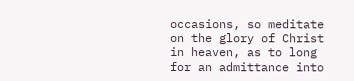occasions, so meditate on the glory of Christ in heaven, as to long for an admittance into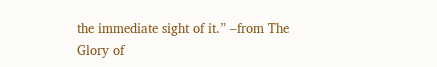the immediate sight of it.” –from The Glory of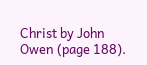Christ by John Owen (page 188).